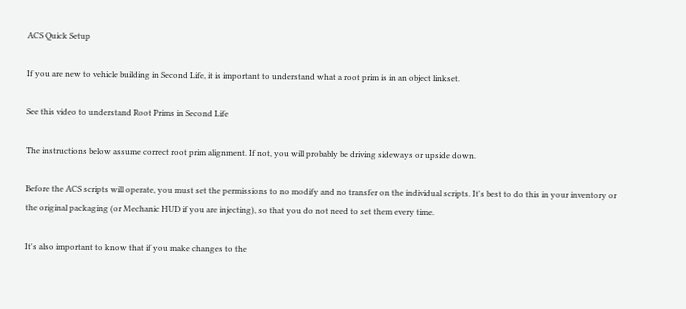ACS Quick Setup

If you are new to vehicle building in Second Life, it is important to understand what a root prim is in an object linkset.

See this video to understand Root Prims in Second Life

The instructions below assume correct root prim alignment. If not, you will probably be driving sideways or upside down.

Before the ACS scripts will operate, you must set the permissions to no modify and no transfer on the individual scripts. It's best to do this in your inventory or the original packaging (or Mechanic HUD if you are injecting), so that you do not need to set them every time.

It's also important to know that if you make changes to the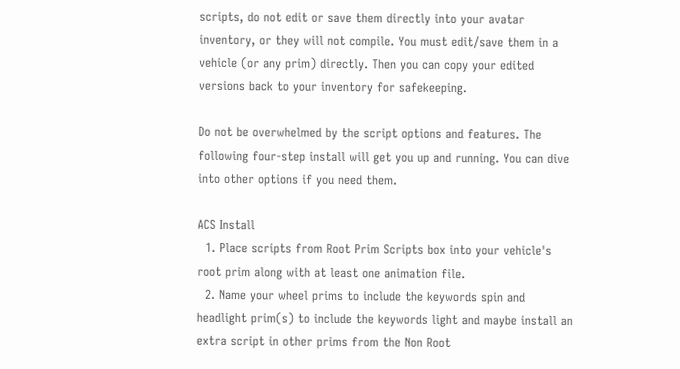scripts, do not edit or save them directly into your avatar inventory, or they will not compile. You must edit/save them in a vehicle (or any prim) directly. Then you can copy your edited versions back to your inventory for safekeeping.

Do not be overwhelmed by the script options and features. The following four-step install will get you up and running. You can dive into other options if you need them.

ACS Install
  1. Place scripts from Root Prim Scripts box into your vehicle's root prim along with at least one animation file.
  2. Name your wheel prims to include the keywords spin and headlight prim(s) to include the keywords light and maybe install an extra script in other prims from the Non Root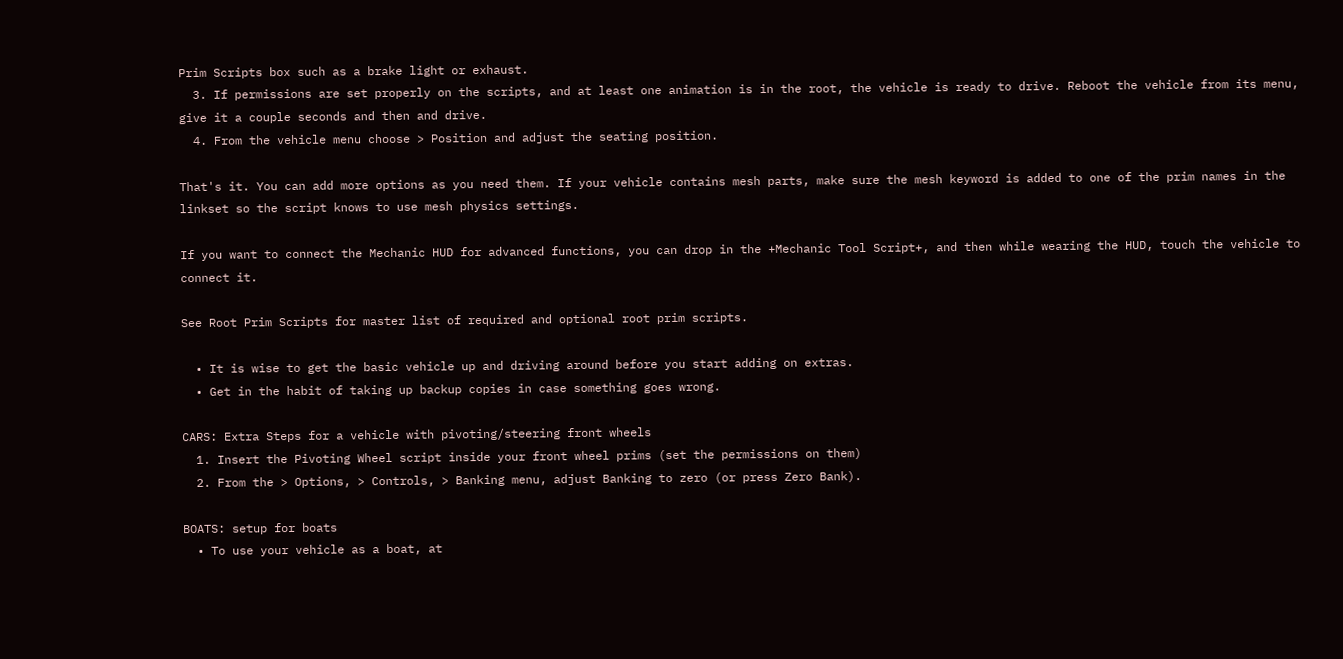Prim Scripts box such as a brake light or exhaust.
  3. If permissions are set properly on the scripts, and at least one animation is in the root, the vehicle is ready to drive. Reboot the vehicle from its menu, give it a couple seconds and then and drive.
  4. From the vehicle menu choose > Position and adjust the seating position.

That's it. You can add more options as you need them. If your vehicle contains mesh parts, make sure the mesh keyword is added to one of the prim names in the linkset so the script knows to use mesh physics settings.

If you want to connect the Mechanic HUD for advanced functions, you can drop in the +Mechanic Tool Script+, and then while wearing the HUD, touch the vehicle to connect it.

See Root Prim Scripts for master list of required and optional root prim scripts.

  • It is wise to get the basic vehicle up and driving around before you start adding on extras.
  • Get in the habit of taking up backup copies in case something goes wrong.

CARS: Extra Steps for a vehicle with pivoting/steering front wheels
  1. Insert the Pivoting Wheel script inside your front wheel prims (set the permissions on them)
  2. From the > Options, > Controls, > Banking menu, adjust Banking to zero (or press Zero Bank).

BOATS: setup for boats
  • To use your vehicle as a boat, at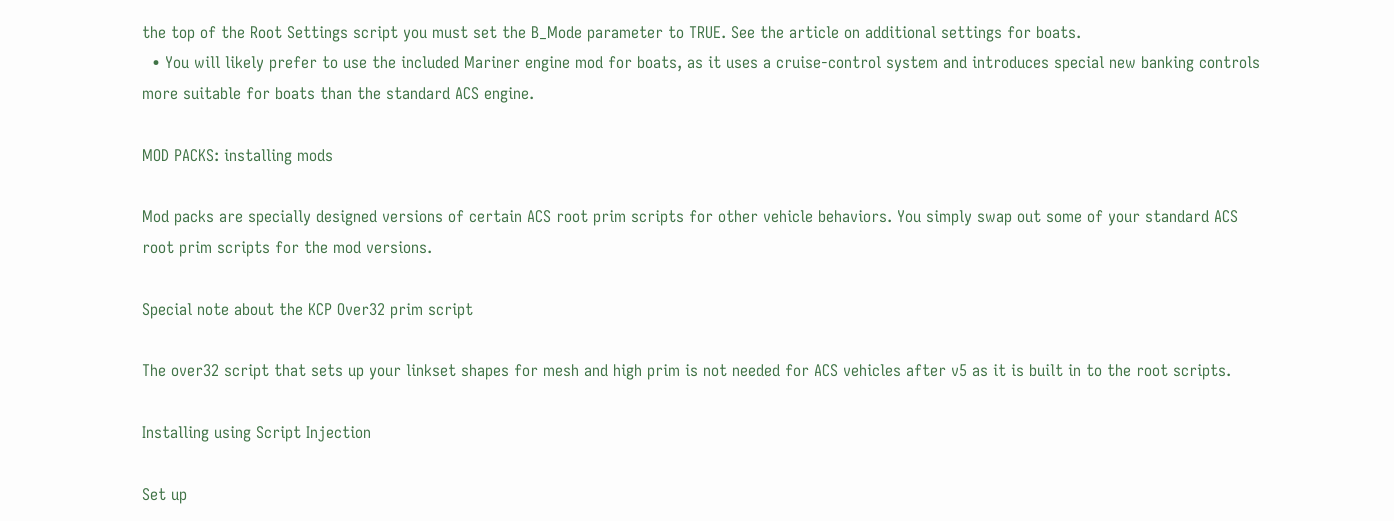the top of the Root Settings script you must set the B_Mode parameter to TRUE. See the article on additional settings for boats.
  • You will likely prefer to use the included Mariner engine mod for boats, as it uses a cruise-control system and introduces special new banking controls more suitable for boats than the standard ACS engine.

MOD PACKS: installing mods

Mod packs are specially designed versions of certain ACS root prim scripts for other vehicle behaviors. You simply swap out some of your standard ACS root prim scripts for the mod versions.

Special note about the KCP Over32 prim script

The over32 script that sets up your linkset shapes for mesh and high prim is not needed for ACS vehicles after v5 as it is built in to the root scripts.

Installing using Script Injection

Set up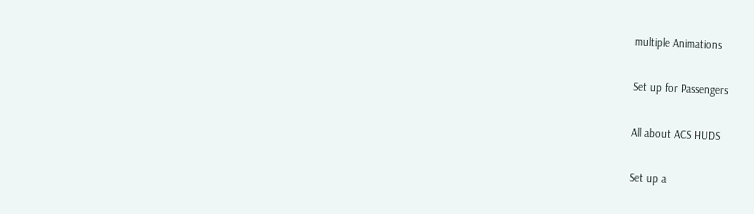multiple Animations

Set up for Passengers

All about ACS HUDS

Set up a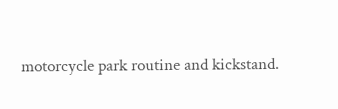motorcycle park routine and kickstand.